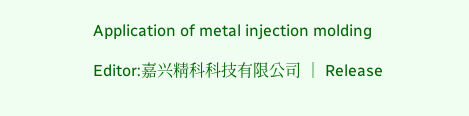Application of metal injection molding

Editor:嘉兴精科科技有限公司 │ Release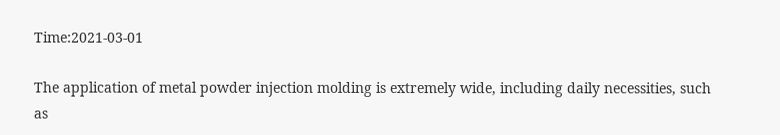Time:2021-03-01

The application of metal powder injection molding is extremely wide, including daily necessities, such as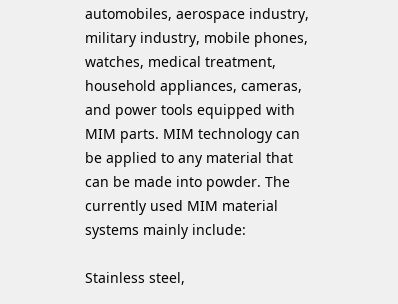automobiles, aerospace industry, military industry, mobile phones, watches, medical treatment, household appliances, cameras, and power tools equipped with MIM parts. MIM technology can be applied to any material that can be made into powder. The currently used MIM material systems mainly include:

Stainless steel,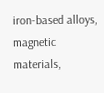iron-based alloys, magnetic materials,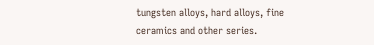tungsten alloys, hard alloys, fine ceramics and other series.